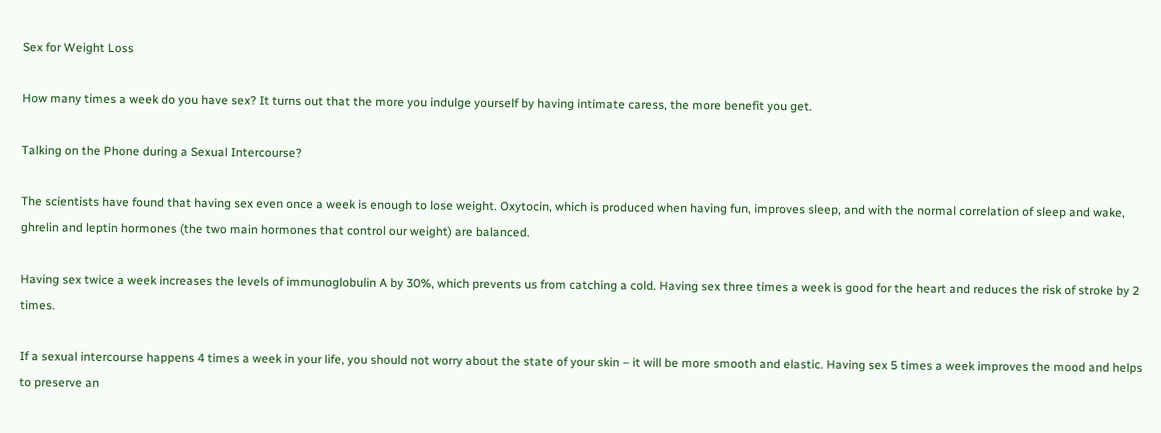Sex for Weight Loss

How many times a week do you have sex? It turns out that the more you indulge yourself by having intimate caress, the more benefit you get.

Talking on the Phone during a Sexual Intercourse?

The scientists have found that having sex even once a week is enough to lose weight. Oxytocin, which is produced when having fun, improves sleep, and with the normal correlation of sleep and wake, ghrelin and leptin hormones (the two main hormones that control our weight) are balanced.

Having sex twice a week increases the levels of immunoglobulin A by 30%, which prevents us from catching a cold. Having sex three times a week is good for the heart and reduces the risk of stroke by 2 times.

If a sexual intercourse happens 4 times a week in your life, you should not worry about the state of your skin – it will be more smooth and elastic. Having sex 5 times a week improves the mood and helps to preserve an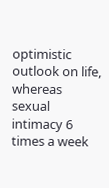optimistic outlook on life, whereas sexual intimacy 6 times a week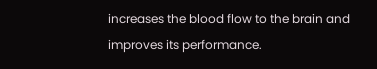increases the blood flow to the brain and improves its performance.